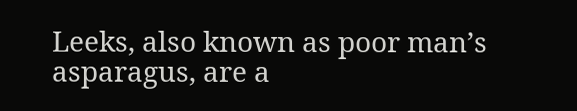Leeks, also known as poor man’s asparagus, are a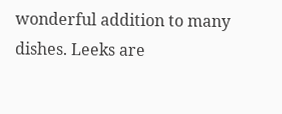wonderful addition to many dishes. Leeks are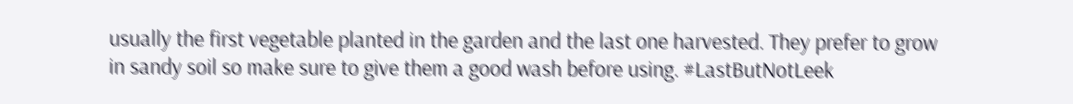usually the first vegetable planted in the garden and the last one harvested. They prefer to grow in sandy soil so make sure to give them a good wash before using. #LastButNotLeek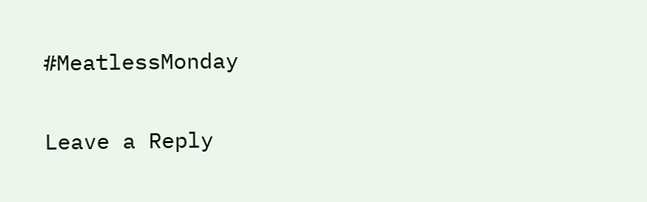#MeatlessMonday

Leave a Reply